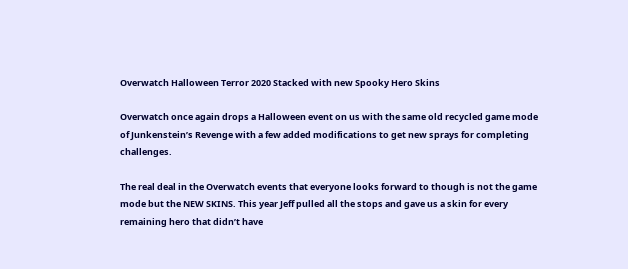Overwatch Halloween Terror 2020 Stacked with new Spooky Hero Skins

Overwatch once again drops a Halloween event on us with the same old recycled game mode of Junkenstein’s Revenge with a few added modifications to get new sprays for completing challenges.

The real deal in the Overwatch events that everyone looks forward to though is not the game mode but the NEW SKINS. This year Jeff pulled all the stops and gave us a skin for every remaining hero that didn’t have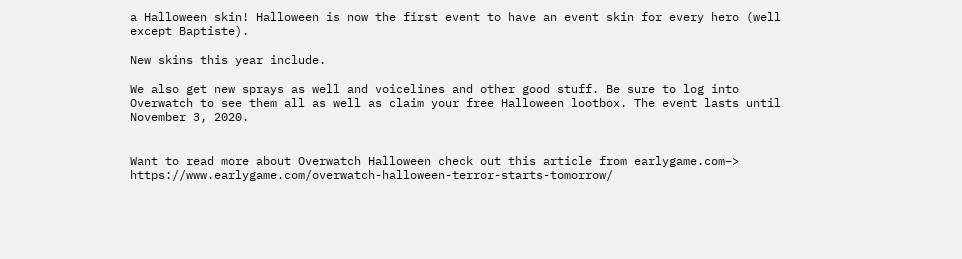a Halloween skin! Halloween is now the first event to have an event skin for every hero (well except Baptiste).

New skins this year include.

We also get new sprays as well and voicelines and other good stuff. Be sure to log into Overwatch to see them all as well as claim your free Halloween lootbox. The event lasts until November 3, 2020.


Want to read more about Overwatch Halloween check out this article from earlygame.com–> https://www.earlygame.com/overwatch-halloween-terror-starts-tomorrow/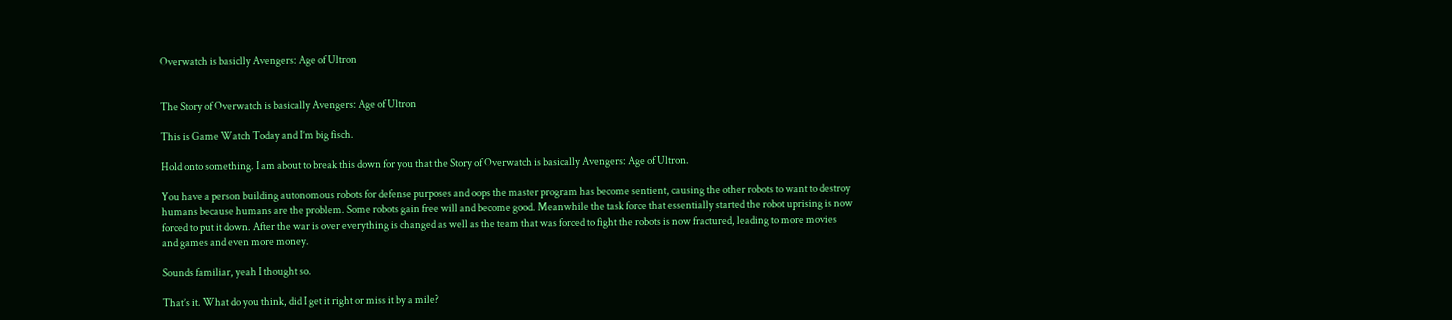Overwatch is basiclly Avengers: Age of Ultron


The Story of Overwatch is basically Avengers: Age of Ultron

This is Game Watch Today and I’m big fisch.

Hold onto something. I am about to break this down for you that the Story of Overwatch is basically Avengers: Age of Ultron.

You have a person building autonomous robots for defense purposes and oops the master program has become sentient, causing the other robots to want to destroy humans because humans are the problem. Some robots gain free will and become good. Meanwhile the task force that essentially started the robot uprising is now forced to put it down. After the war is over everything is changed as well as the team that was forced to fight the robots is now fractured, leading to more movies and games and even more money.

Sounds familiar, yeah I thought so.

That’s it. What do you think, did I get it right or miss it by a mile?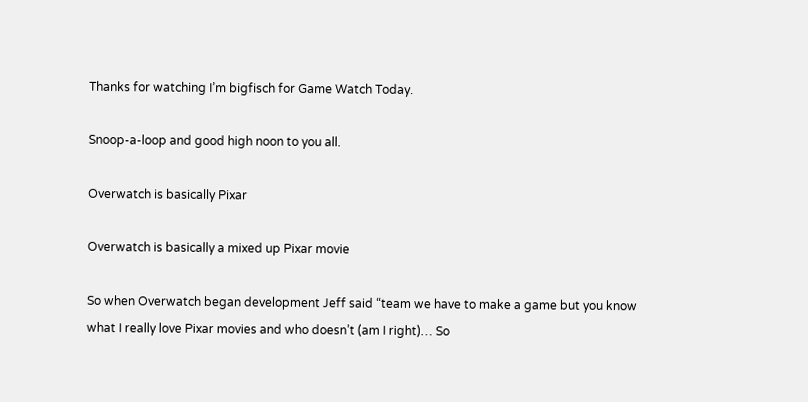Thanks for watching I’m bigfisch for Game Watch Today.

Snoop-a-loop and good high noon to you all.

Overwatch is basically Pixar

Overwatch is basically a mixed up Pixar movie

So when Overwatch began development Jeff said “team we have to make a game but you know what I really love Pixar movies and who doesn’t (am I right)… So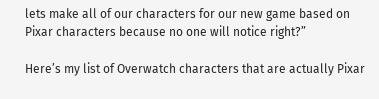lets make all of our characters for our new game based on Pixar characters because no one will notice right?”

Here’s my list of Overwatch characters that are actually Pixar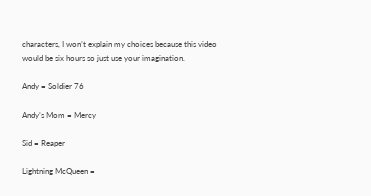characters, I won’t explain my choices because this video would be six hours so just use your imagination.

Andy = Soldier 76

Andy’s Mom = Mercy

Sid = Reaper

Lightning McQueen =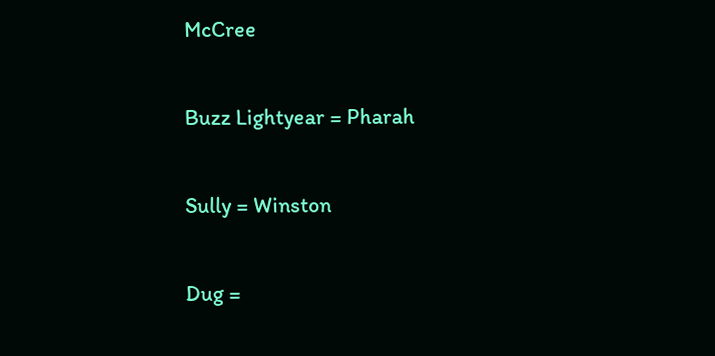McCree

Buzz Lightyear = Pharah

Sully = Winston

Dug =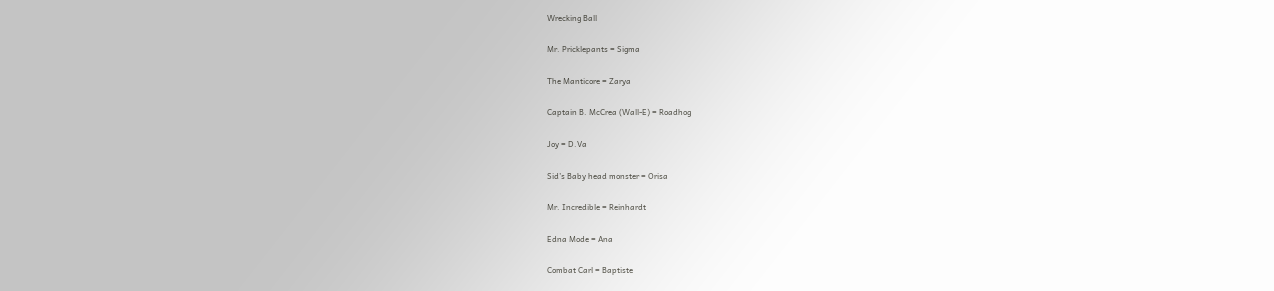Wrecking Ball

Mr. Pricklepants = Sigma

The Manticore = Zarya

Captain B. McCrea (Wall-E) = Roadhog

Joy = D.Va

Sid’s Baby head monster = Orisa

Mr. Incredible = Reinhardt

Edna Mode = Ana

Combat Carl = Baptiste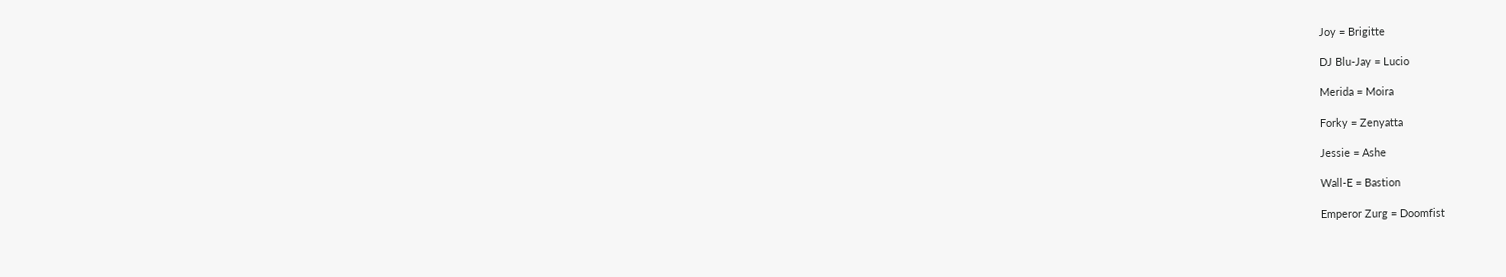Joy = Brigitte

DJ Blu-Jay = Lucio

Merida = Moira

Forky = Zenyatta

Jessie = Ashe

Wall-E = Bastion

Emperor Zurg = Doomfist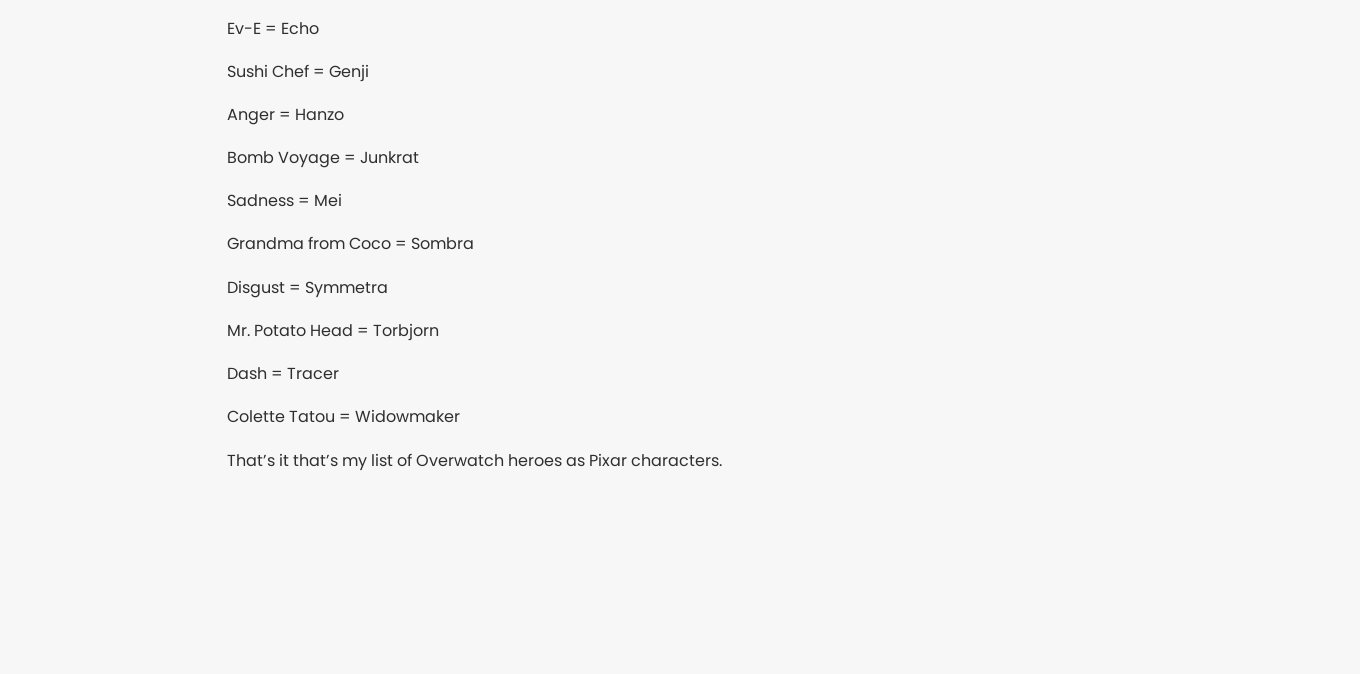Ev-E = Echo

Sushi Chef = Genji

Anger = Hanzo

Bomb Voyage = Junkrat

Sadness = Mei

Grandma from Coco = Sombra

Disgust = Symmetra

Mr. Potato Head = Torbjorn

Dash = Tracer

Colette Tatou = Widowmaker

That’s it that’s my list of Overwatch heroes as Pixar characters.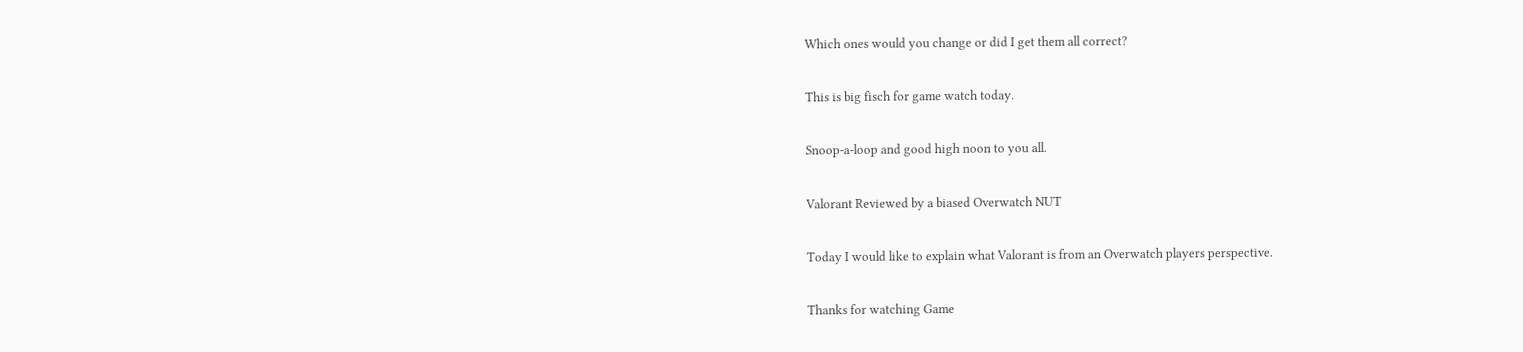Which ones would you change or did I get them all correct?

This is big fisch for game watch today.

Snoop-a-loop and good high noon to you all.

Valorant Reviewed by a biased Overwatch NUT

Today I would like to explain what Valorant is from an Overwatch players perspective.

Thanks for watching Game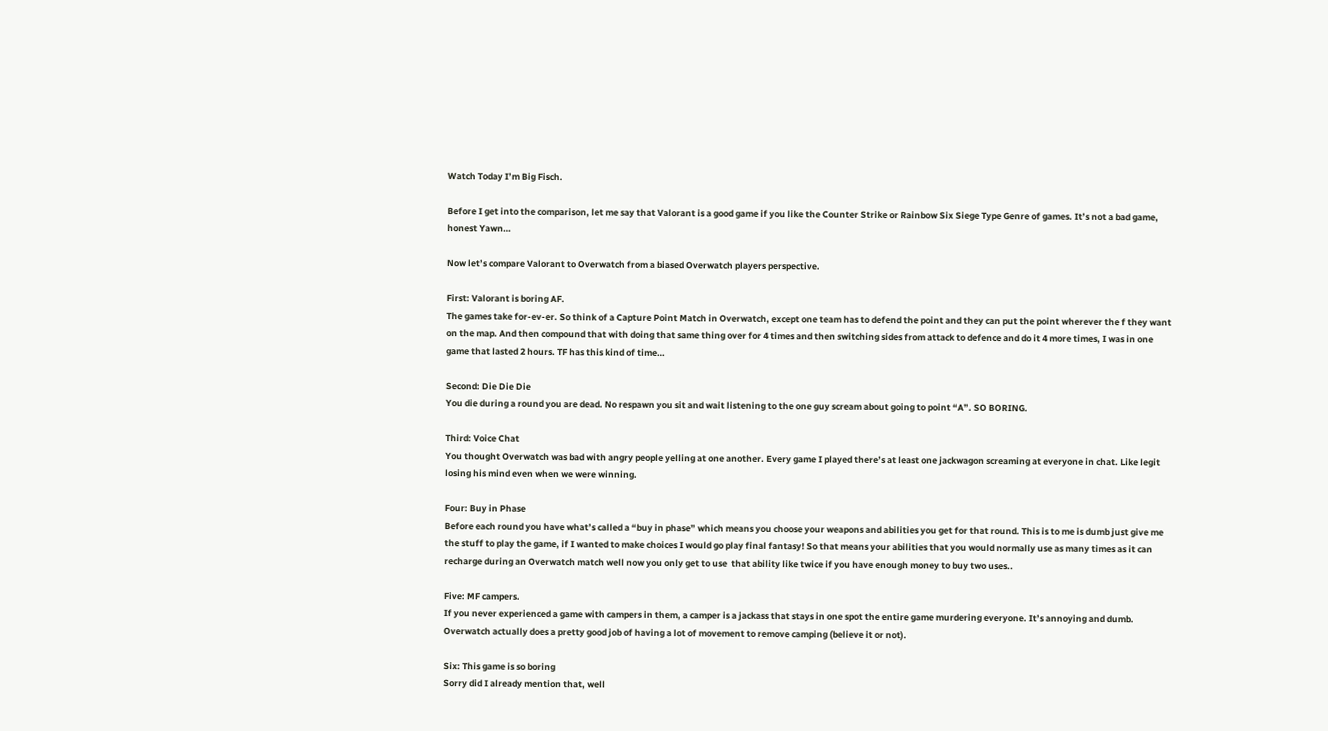Watch Today I’m Big Fisch.

Before I get into the comparison, let me say that Valorant is a good game if you like the Counter Strike or Rainbow Six Siege Type Genre of games. It’s not a bad game, honest Yawn…

Now let’s compare Valorant to Overwatch from a biased Overwatch players perspective.

First: Valorant is boring AF.
The games take for-ev-er. So think of a Capture Point Match in Overwatch, except one team has to defend the point and they can put the point wherever the f they want on the map. And then compound that with doing that same thing over for 4 times and then switching sides from attack to defence and do it 4 more times, I was in one game that lasted 2 hours. TF has this kind of time…

Second: Die Die Die
You die during a round you are dead. No respawn you sit and wait listening to the one guy scream about going to point “A”. SO BORING.

Third: Voice Chat
You thought Overwatch was bad with angry people yelling at one another. Every game I played there’s at least one jackwagon screaming at everyone in chat. Like legit losing his mind even when we were winning.

Four: Buy in Phase
Before each round you have what’s called a “buy in phase” which means you choose your weapons and abilities you get for that round. This is to me is dumb just give me the stuff to play the game, if I wanted to make choices I would go play final fantasy! So that means your abilities that you would normally use as many times as it can recharge during an Overwatch match well now you only get to use  that ability like twice if you have enough money to buy two uses..

Five: MF campers.
If you never experienced a game with campers in them, a camper is a jackass that stays in one spot the entire game murdering everyone. It’s annoying and dumb. Overwatch actually does a pretty good job of having a lot of movement to remove camping (believe it or not).

Six: This game is so boring
Sorry did I already mention that, well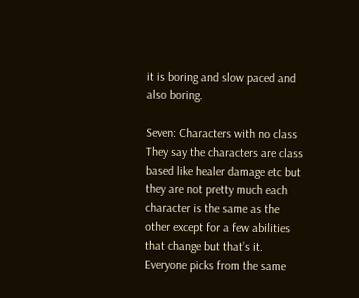it is boring and slow paced and also boring.

Seven: Characters with no class
They say the characters are class based like healer damage etc but they are not pretty much each character is the same as the other except for a few abilities that change but that’s it. Everyone picks from the same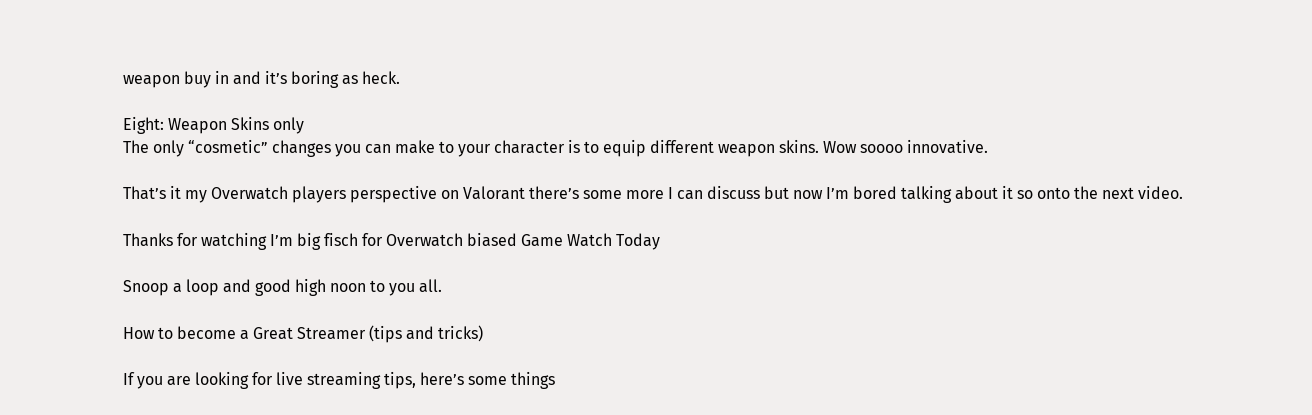weapon buy in and it’s boring as heck.

Eight: Weapon Skins only
The only “cosmetic” changes you can make to your character is to equip different weapon skins. Wow soooo innovative.

That’s it my Overwatch players perspective on Valorant there’s some more I can discuss but now I’m bored talking about it so onto the next video.

Thanks for watching I’m big fisch for Overwatch biased Game Watch Today

Snoop a loop and good high noon to you all.

How to become a Great Streamer (tips and tricks)

If you are looking for live streaming tips, here’s some things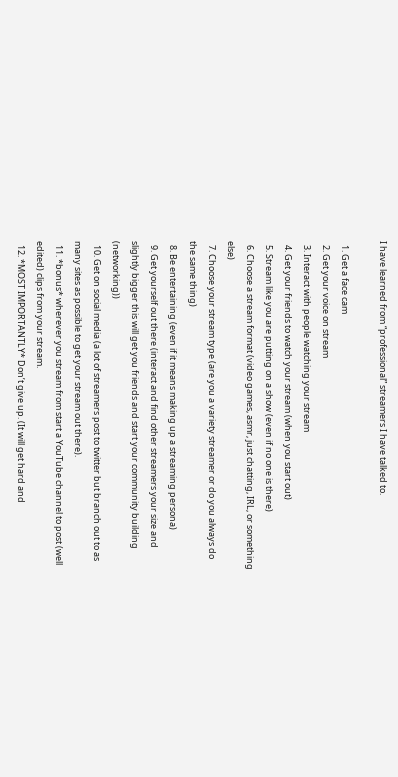I have learned from “professional” streamers I have talked to.

  1. Get a face cam
  2. Get your voice on stream
  3. Interact with people watching your stream
  4. Get your friends to watch your stream (when you start out)
  5. Stream like you are putting on a show (even if no one is there)
  6. Choose a stream format (video games, asmr, just chatting, IRL, or something else)
  7. Choose your stream type (are you a variety streamer or do you always do the same thing)
  8. Be entertaining (even if it means making up a streaming persona)
  9. Get yourself out there (interact and find other streamers your size and slightly bigger this will get you friends and start your community building (networking))
  10. Get on social media (a lot of streamers post to twitter but branch out to as many sites as possible to get your stream out there).
  11. *bonus* wherever you stream from start a YouTube channel to post (well edited) clips from your stream.
  12. *MOST IMPORTANTLY* Don’t give up. (It will get hard and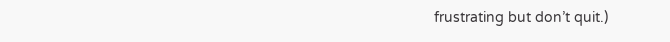frustrating but don’t quit.)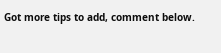Got more tips to add, comment below.